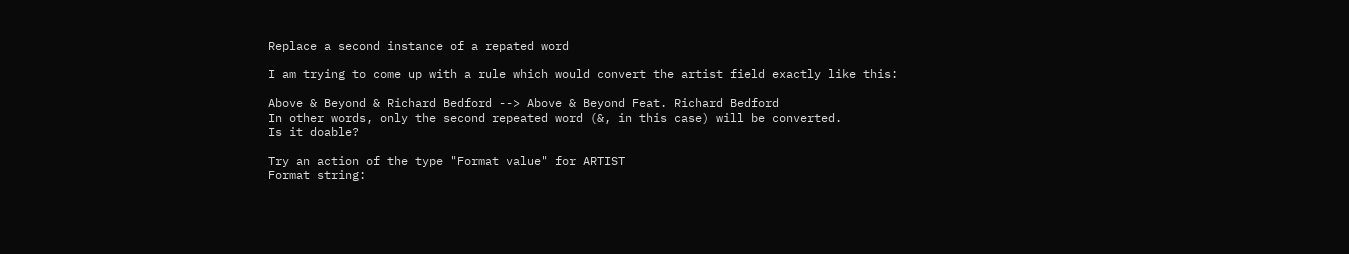Replace a second instance of a repated word

I am trying to come up with a rule which would convert the artist field exactly like this:

Above & Beyond & Richard Bedford --> Above & Beyond Feat. Richard Bedford
In other words, only the second repeated word (&, in this case) will be converted.
Is it doable?

Try an action of the type "Format value" for ARTIST
Format string: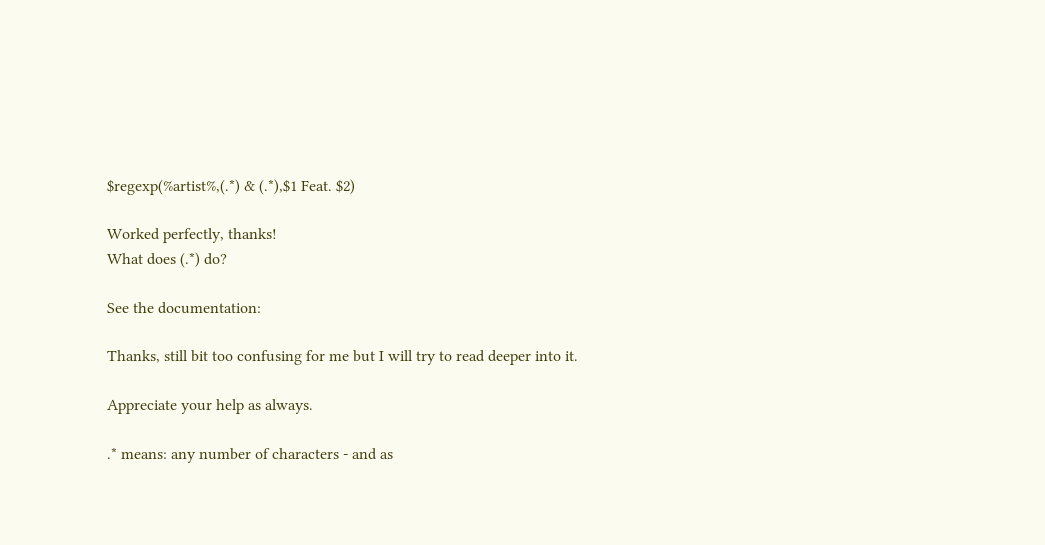$regexp(%artist%,(.*) & (.*),$1 Feat. $2)

Worked perfectly, thanks!
What does (.*) do?

See the documentation:

Thanks, still bit too confusing for me but I will try to read deeper into it.

Appreciate your help as always.

.* means: any number of characters - and as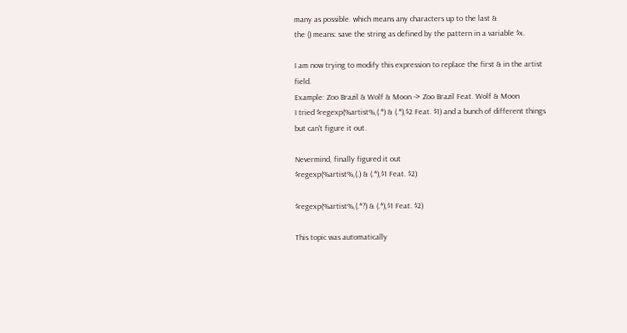many as possible. which means any characters up to the last &
the () means: save the string as defined by the pattern in a variable $x.

I am now trying to modify this expression to replace the first & in the artist field.
Example: Zoo Brazil & Wolf & Moon -> Zoo Brazil Feat. Wolf & Moon
I tried $regexp(%artist%,(.*) & (.*),$2 Feat. $1) and a bunch of different things but can't figure it out.

Nevermind, finally figured it out
$regexp(%artist%,(.) & (.*),$1 Feat. $2)

$regexp(%artist%,(.*?) & (.*),$1 Feat. $2)

This topic was automatically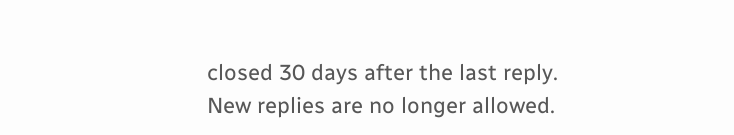closed 30 days after the last reply. New replies are no longer allowed.